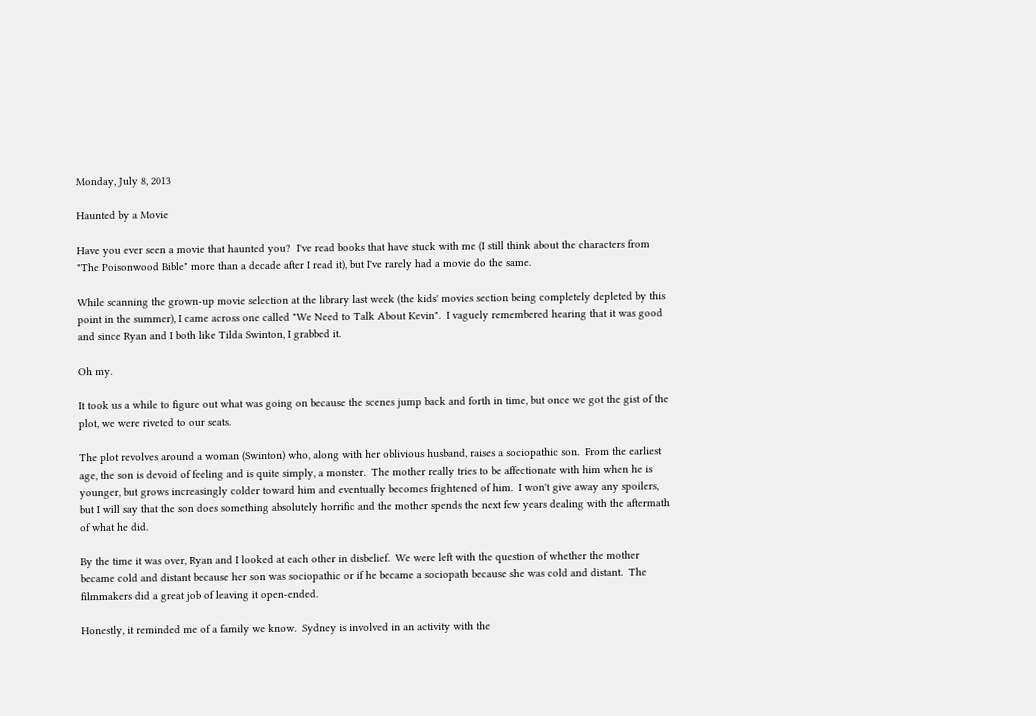Monday, July 8, 2013

Haunted by a Movie

Have you ever seen a movie that haunted you?  I've read books that have stuck with me (I still think about the characters from "The Poisonwood Bible" more than a decade after I read it), but I've rarely had a movie do the same.

While scanning the grown-up movie selection at the library last week (the kids' movies section being completely depleted by this point in the summer), I came across one called "We Need to Talk About Kevin".  I vaguely remembered hearing that it was good and since Ryan and I both like Tilda Swinton, I grabbed it.

Oh my.

It took us a while to figure out what was going on because the scenes jump back and forth in time, but once we got the gist of the plot, we were riveted to our seats.

The plot revolves around a woman (Swinton) who, along with her oblivious husband, raises a sociopathic son.  From the earliest age, the son is devoid of feeling and is quite simply, a monster.  The mother really tries to be affectionate with him when he is younger, but grows increasingly colder toward him and eventually becomes frightened of him.  I won't give away any spoilers, but I will say that the son does something absolutely horrific and the mother spends the next few years dealing with the aftermath of what he did.

By the time it was over, Ryan and I looked at each other in disbelief.  We were left with the question of whether the mother became cold and distant because her son was sociopathic or if he became a sociopath because she was cold and distant.  The filmmakers did a great job of leaving it open-ended.

Honestly, it reminded me of a family we know.  Sydney is involved in an activity with the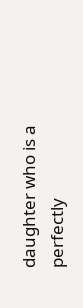daughter who is a perfectly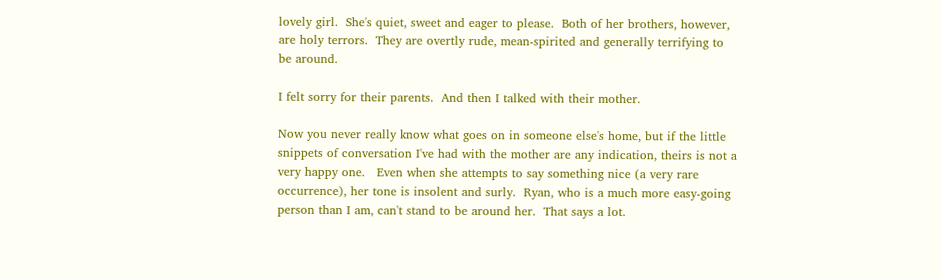lovely girl.  She's quiet, sweet and eager to please.  Both of her brothers, however, are holy terrors.  They are overtly rude, mean-spirited and generally terrifying to be around.

I felt sorry for their parents.  And then I talked with their mother.

Now you never really know what goes on in someone else's home, but if the little snippets of conversation I've had with the mother are any indication, theirs is not a very happy one.   Even when she attempts to say something nice (a very rare occurrence), her tone is insolent and surly.  Ryan, who is a much more easy-going person than I am, can't stand to be around her.  That says a lot.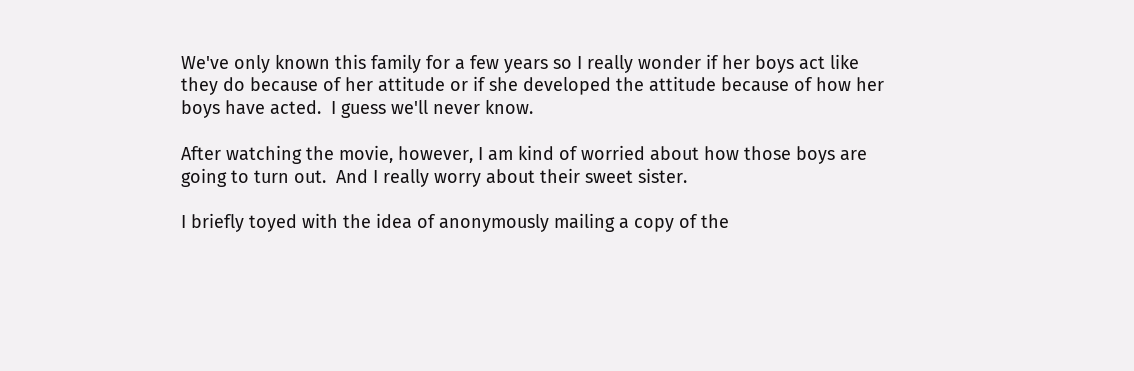We've only known this family for a few years so I really wonder if her boys act like they do because of her attitude or if she developed the attitude because of how her boys have acted.  I guess we'll never know.

After watching the movie, however, I am kind of worried about how those boys are going to turn out.  And I really worry about their sweet sister.

I briefly toyed with the idea of anonymously mailing a copy of the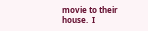movie to their house.  I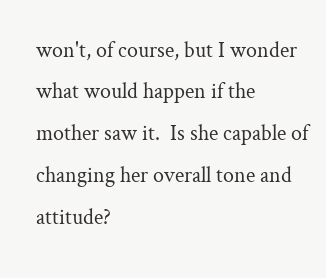won't, of course, but I wonder what would happen if the mother saw it.  Is she capable of changing her overall tone and attitude?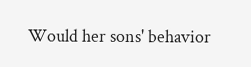Would her sons' behavior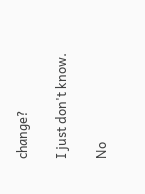change?

I just don't know.

No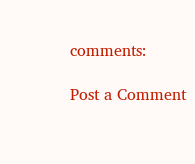comments:

Post a Comment